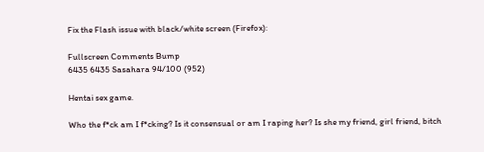Fix the Flash issue with black/white screen (Firefox):

Fullscreen Comments Bump
6435 6435 Sasahara 94/100 (952)

Hentai sex game.

Who the f*ck am I f*cking? Is it consensual or am I raping her? Is she my friend, girl friend, bitch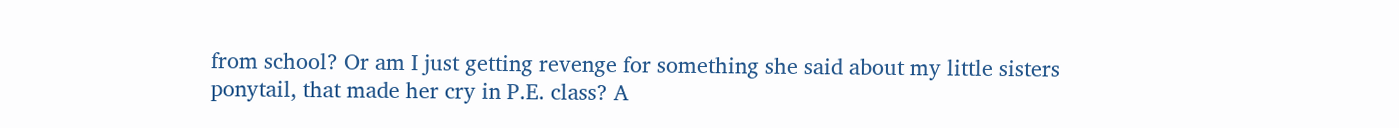from school? Or am I just getting revenge for something she said about my little sisters ponytail, that made her cry in P.E. class? A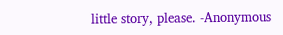little story, please. -Anonymous